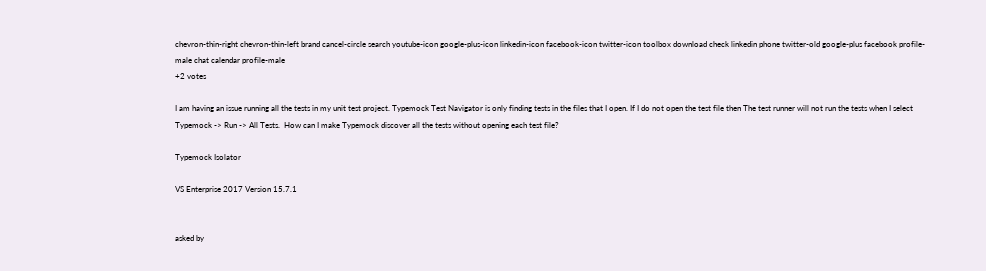chevron-thin-right chevron-thin-left brand cancel-circle search youtube-icon google-plus-icon linkedin-icon facebook-icon twitter-icon toolbox download check linkedin phone twitter-old google-plus facebook profile-male chat calendar profile-male
+2 votes

I am having an issue running all the tests in my unit test project. Typemock Test Navigator is only finding tests in the files that I open. If I do not open the test file then The test runner will not run the tests when I select Typemock -> Run -> All Tests.  How can I make Typemock discover all the tests without opening each test file?

Typemock Isolator

VS Enterprise 2017 Version 15.7.1


asked by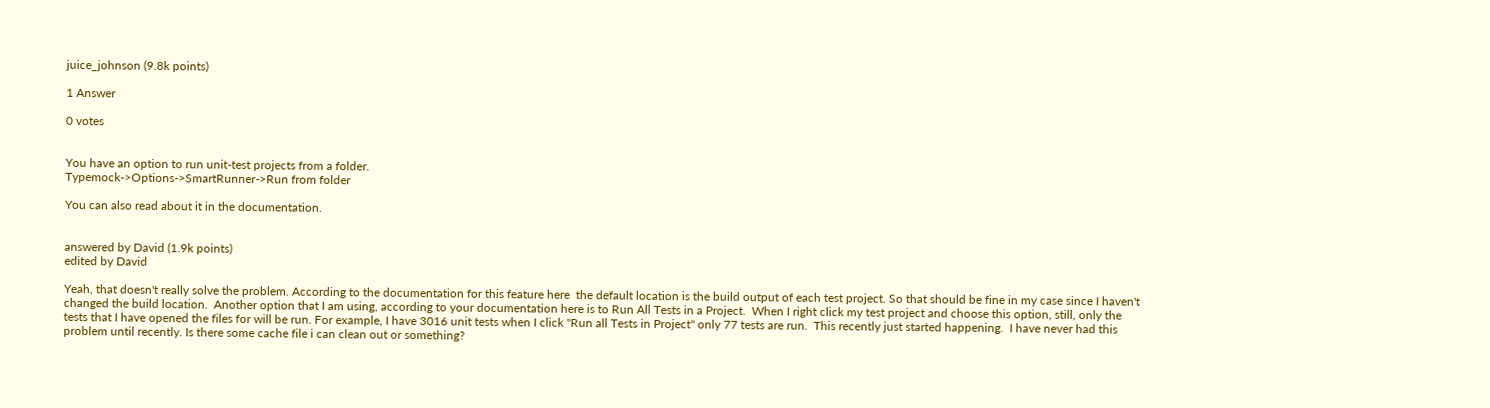juice_johnson (9.8k points)

1 Answer

0 votes


You have an option to run unit-test projects from a folder.
Typemock->Options->SmartRunner->Run from folder

You can also read about it in the documentation.


answered by David (1.9k points)
edited by David

Yeah, that doesn't really solve the problem. According to the documentation for this feature here  the default location is the build output of each test project. So that should be fine in my case since I haven't changed the build location.  Another option that I am using, according to your documentation here is to Run All Tests in a Project.  When I right click my test project and choose this option, still, only the tests that I have opened the files for will be run. For example, I have 3016 unit tests when I click "Run all Tests in Project" only 77 tests are run.  This recently just started happening.  I have never had this problem until recently. Is there some cache file i can clean out or something?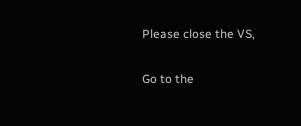Please close the VS,

Go to the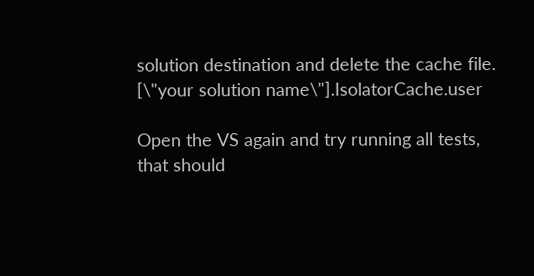solution destination and delete the cache file.
[\"your solution name\"].IsolatorCache.user

Open the VS again and try running all tests, that should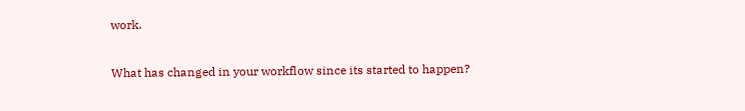work.

What has changed in your workflow since its started to happen?